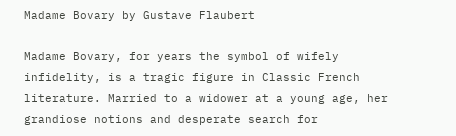Madame Bovary by Gustave Flaubert

Madame Bovary, for years the symbol of wifely infidelity, is a tragic figure in Classic French literature. Married to a widower at a young age, her grandiose notions and desperate search for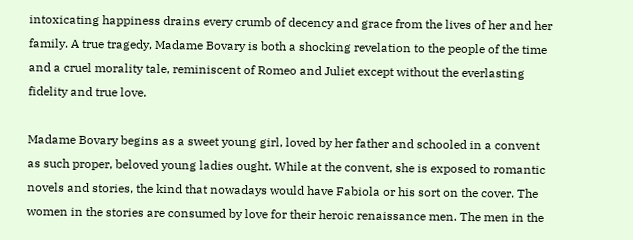intoxicating happiness drains every crumb of decency and grace from the lives of her and her family. A true tragedy, Madame Bovary is both a shocking revelation to the people of the time and a cruel morality tale, reminiscent of Romeo and Juliet except without the everlasting fidelity and true love.

Madame Bovary begins as a sweet young girl, loved by her father and schooled in a convent as such proper, beloved young ladies ought. While at the convent, she is exposed to romantic novels and stories, the kind that nowadays would have Fabiola or his sort on the cover. The women in the stories are consumed by love for their heroic renaissance men. The men in the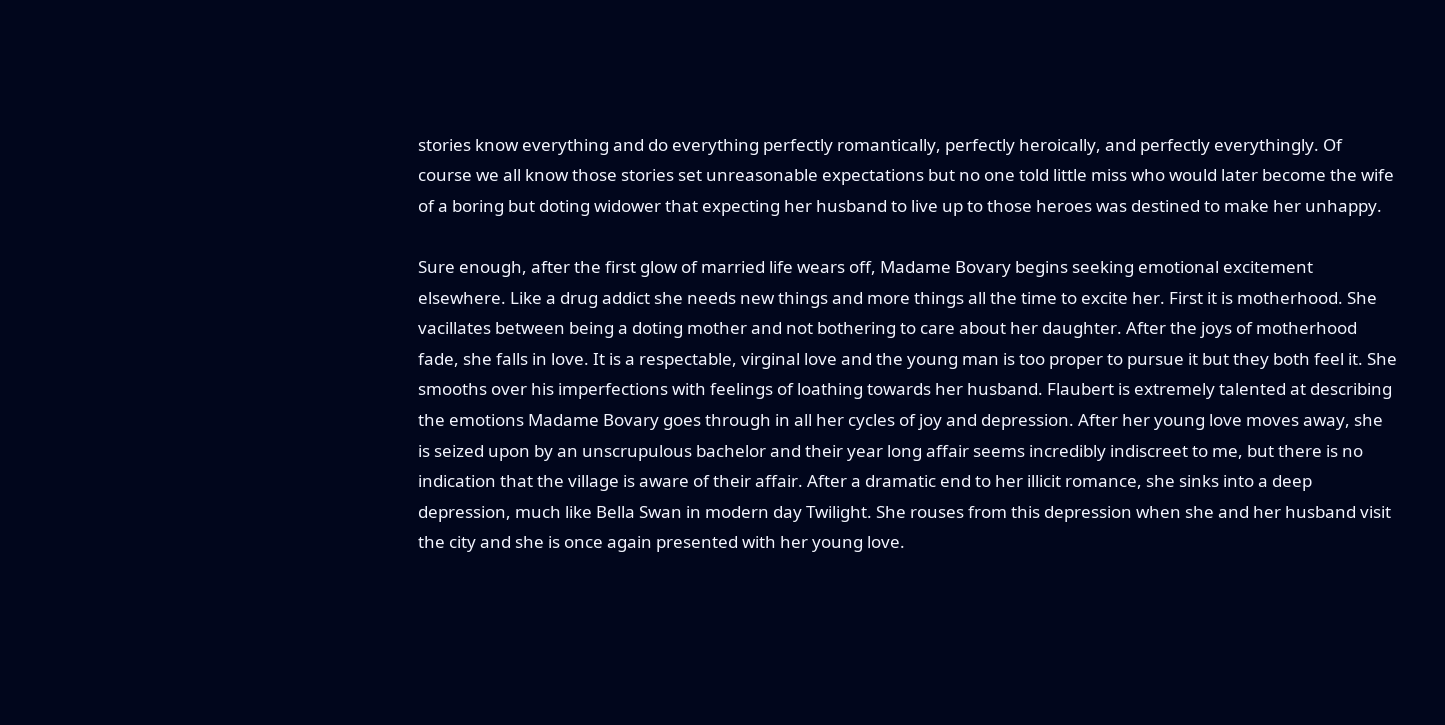stories know everything and do everything perfectly romantically, perfectly heroically, and perfectly everythingly. Of course we all know those stories set unreasonable expectations but no one told little miss who would later become the wife of a boring but doting widower that expecting her husband to live up to those heroes was destined to make her unhappy.

Sure enough, after the first glow of married life wears off, Madame Bovary begins seeking emotional excitement elsewhere. Like a drug addict she needs new things and more things all the time to excite her. First it is motherhood. She vacillates between being a doting mother and not bothering to care about her daughter. After the joys of motherhood fade, she falls in love. It is a respectable, virginal love and the young man is too proper to pursue it but they both feel it. She smooths over his imperfections with feelings of loathing towards her husband. Flaubert is extremely talented at describing the emotions Madame Bovary goes through in all her cycles of joy and depression. After her young love moves away, she is seized upon by an unscrupulous bachelor and their year long affair seems incredibly indiscreet to me, but there is no indication that the village is aware of their affair. After a dramatic end to her illicit romance, she sinks into a deep depression, much like Bella Swan in modern day Twilight. She rouses from this depression when she and her husband visit the city and she is once again presented with her young love.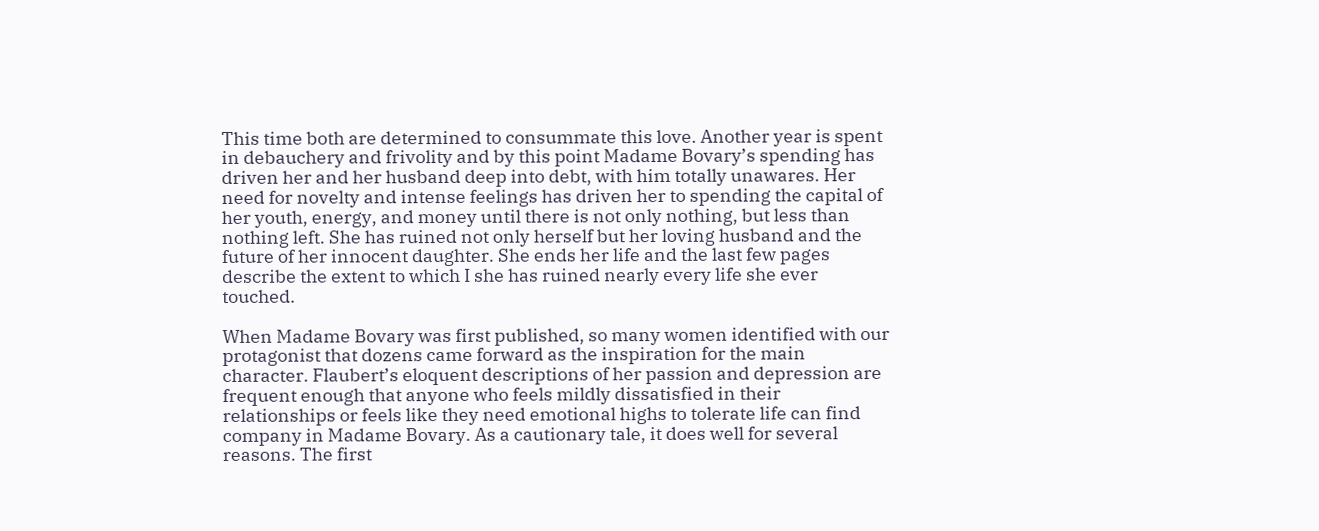This time both are determined to consummate this love. Another year is spent in debauchery and frivolity and by this point Madame Bovary’s spending has driven her and her husband deep into debt, with him totally unawares. Her need for novelty and intense feelings has driven her to spending the capital of her youth, energy, and money until there is not only nothing, but less than nothing left. She has ruined not only herself but her loving husband and the future of her innocent daughter. She ends her life and the last few pages describe the extent to which I she has ruined nearly every life she ever touched.

When Madame Bovary was first published, so many women identified with our protagonist that dozens came forward as the inspiration for the main character. Flaubert’s eloquent descriptions of her passion and depression are frequent enough that anyone who feels mildly dissatisfied in their relationships or feels like they need emotional highs to tolerate life can find company in Madame Bovary. As a cautionary tale, it does well for several reasons. The first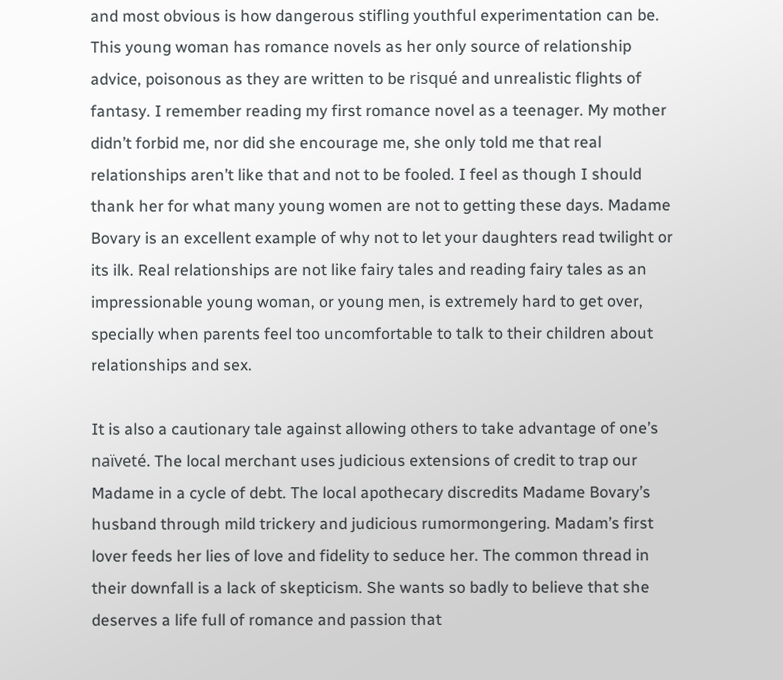and most obvious is how dangerous stifling youthful experimentation can be. This young woman has romance novels as her only source of relationship advice, poisonous as they are written to be risqué and unrealistic flights of fantasy. I remember reading my first romance novel as a teenager. My mother didn’t forbid me, nor did she encourage me, she only told me that real relationships aren’t like that and not to be fooled. I feel as though I should thank her for what many young women are not to getting these days. Madame Bovary is an excellent example of why not to let your daughters read twilight or its ilk. Real relationships are not like fairy tales and reading fairy tales as an impressionable young woman, or young men, is extremely hard to get over, specially when parents feel too uncomfortable to talk to their children about relationships and sex.

It is also a cautionary tale against allowing others to take advantage of one’s naïveté. The local merchant uses judicious extensions of credit to trap our Madame in a cycle of debt. The local apothecary discredits Madame Bovary’s husband through mild trickery and judicious rumormongering. Madam’s first lover feeds her lies of love and fidelity to seduce her. The common thread in their downfall is a lack of skepticism. She wants so badly to believe that she deserves a life full of romance and passion that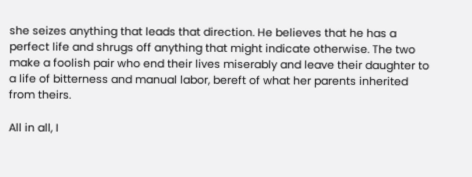she seizes anything that leads that direction. He believes that he has a perfect life and shrugs off anything that might indicate otherwise. The two make a foolish pair who end their lives miserably and leave their daughter to a life of bitterness and manual labor, bereft of what her parents inherited from theirs.

All in all, I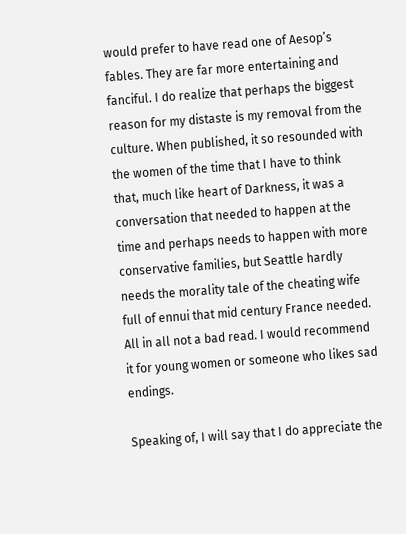would prefer to have read one of Aesop’s fables. They are far more entertaining and fanciful. I do realize that perhaps the biggest reason for my distaste is my removal from the culture. When published, it so resounded with the women of the time that I have to think that, much like heart of Darkness, it was a conversation that needed to happen at the time and perhaps needs to happen with more conservative families, but Seattle hardly needs the morality tale of the cheating wife full of ennui that mid century France needed. All in all not a bad read. I would recommend it for young women or someone who likes sad endings.

Speaking of, I will say that I do appreciate the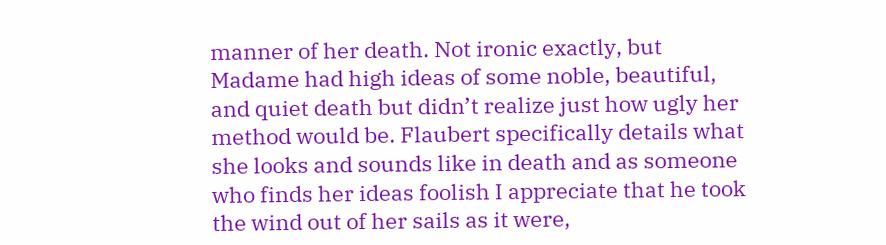manner of her death. Not ironic exactly, but Madame had high ideas of some noble, beautiful, and quiet death but didn’t realize just how ugly her method would be. Flaubert specifically details what she looks and sounds like in death and as someone who finds her ideas foolish I appreciate that he took the wind out of her sails as it were,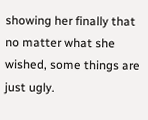showing her finally that no matter what she wished, some things are just ugly.